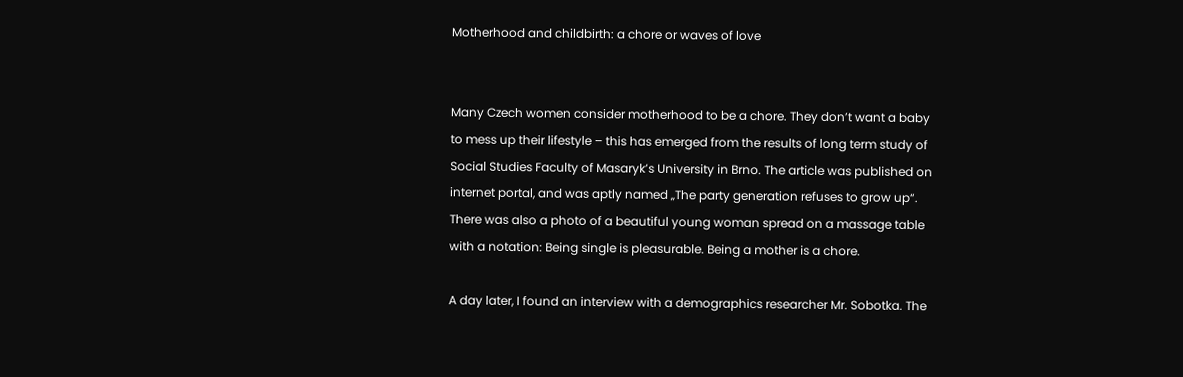Motherhood and childbirth: a chore or waves of love


Many Czech women consider motherhood to be a chore. They don’t want a baby to mess up their lifestyle – this has emerged from the results of long term study of Social Studies Faculty of Masaryk’s University in Brno. The article was published on internet portal, and was aptly named „The party generation refuses to grow up“. There was also a photo of a beautiful young woman spread on a massage table with a notation: Being single is pleasurable. Being a mother is a chore.

A day later, I found an interview with a demographics researcher Mr. Sobotka. The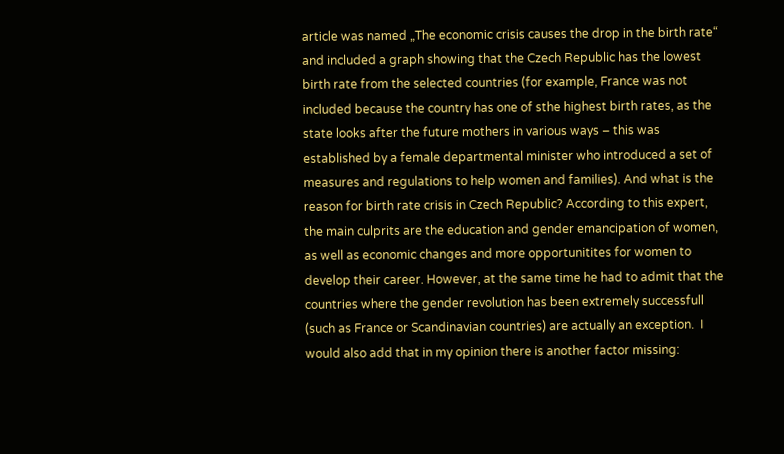article was named „The economic crisis causes the drop in the birth rate“ and included a graph showing that the Czech Republic has the lowest birth rate from the selected countries (for example, France was not included because the country has one of sthe highest birth rates, as the state looks after the future mothers in various ways – this was established by a female departmental minister who introduced a set of measures and regulations to help women and families). And what is the reason for birth rate crisis in Czech Republic? According to this expert, the main culprits are the education and gender emancipation of women, as well as economic changes and more opportunitites for women to develop their career. However, at the same time he had to admit that the countries where the gender revolution has been extremely successfull (such as France or Scandinavian countries) are actually an exception.  I would also add that in my opinion there is another factor missing: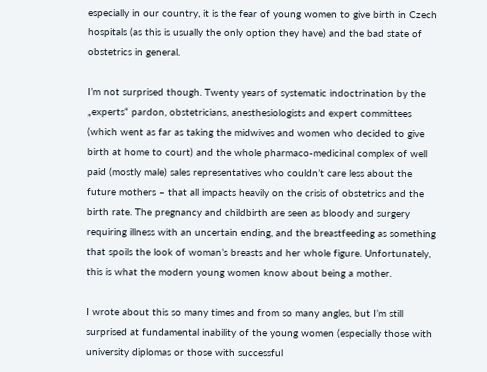especially in our country, it is the fear of young women to give birth in Czech hospitals (as this is usually the only option they have) and the bad state of obstetrics in general.

I’m not surprised though. Twenty years of systematic indoctrination by the „experts“ pardon, obstetricians, anesthesiologists and expert committees (which went as far as taking the midwives and women who decided to give birth at home to court) and the whole pharmaco-medicinal complex of well paid (mostly male) sales representatives who couldn’t care less about the future mothers – that all impacts heavily on the crisis of obstetrics and the birth rate. The pregnancy and childbirth are seen as bloody and surgery requiring illness with an uncertain ending, and the breastfeeding as something that spoils the look of woman’s breasts and her whole figure. Unfortunately, this is what the modern young women know about being a mother.

I wrote about this so many times and from so many angles, but I’m still surprised at fundamental inability of the young women (especially those with university diplomas or those with successful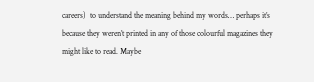careers)  to understand the meaning behind my words… perhaps it’s because they weren’t printed in any of those colourful magazines they might like to read. Maybe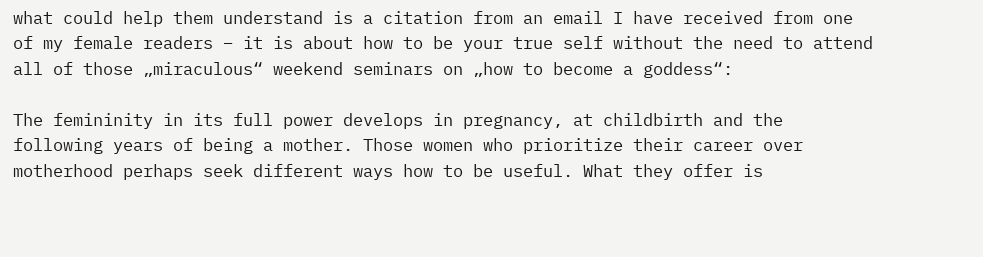what could help them understand is a citation from an email I have received from one of my female readers – it is about how to be your true self without the need to attend all of those „miraculous“ weekend seminars on „how to become a goddess“:

The femininity in its full power develops in pregnancy, at childbirth and the following years of being a mother. Those women who prioritize their career over motherhood perhaps seek different ways how to be useful. What they offer is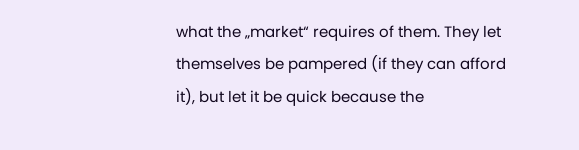what the „market“ requires of them. They let themselves be pampered (if they can afford it), but let it be quick because the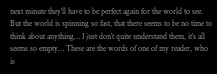next minute they’ll have to be perfect again for the world to see. But the world is spinning so fast, that there seems to be no time to think about anything… I just don’t quite understand them, it’s all seems so empty… These are the words of one of my reader, who is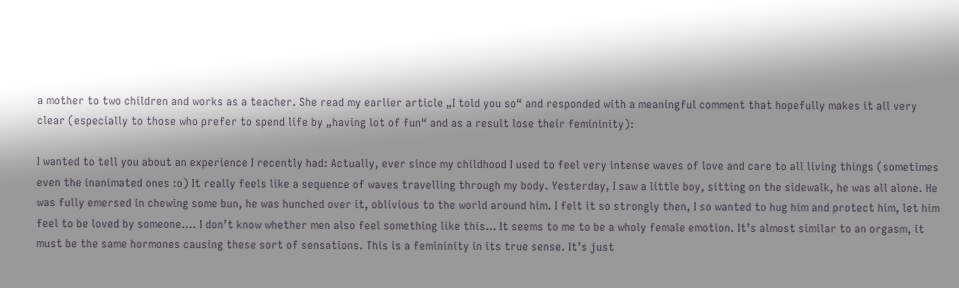a mother to two children and works as a teacher. She read my earlier article „I told you so“ and responded with a meaningful comment that hopefully makes it all very clear (especially to those who prefer to spend life by „having lot of fun“ and as a result lose their femininity):

I wanted to tell you about an experience I recently had: Actually, ever since my childhood I used to feel very intense waves of love and care to all living things (sometimes even the inanimated ones :o) It really feels like a sequence of waves travelling through my body. Yesterday, I saw a little boy, sitting on the sidewalk, he was all alone. He was fully emersed in chewing some bun, he was hunched over it, oblivious to the world around him. I felt it so strongly then, I so wanted to hug him and protect him, let him feel to be loved by someone…. I don’t know whether men also feel something like this… It seems to me to be a wholy female emotion. It’s almost similar to an orgasm, it must be the same hormones causing these sort of sensations. This is a femininity in its true sense. It’s just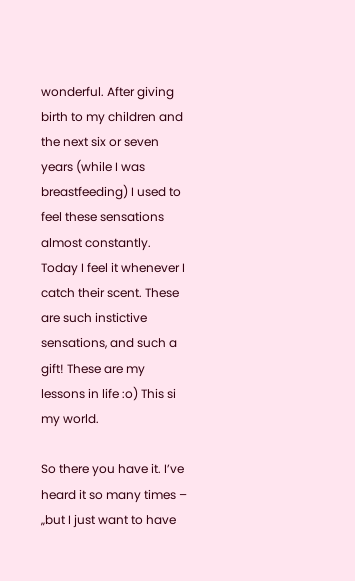wonderful. After giving birth to my children and the next six or seven years (while I was breastfeeding) I used to feel these sensations almost constantly. Today I feel it whenever I catch their scent. These are such instictive sensations, and such a gift! These are my lessons in life :o) This si my world.

So there you have it. I’ve heard it so many times – „but I just want to have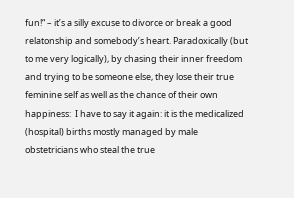fun!“ – it’s a silly excuse to divorce or break a good relatonship and somebody’s heart. Paradoxically (but to me very logically), by chasing their inner freedom and trying to be someone else, they lose their true feminine self as well as the chance of their own happiness:  I have to say it again: it is the medicalized (hospital) births mostly managed by male obstetricians who steal the true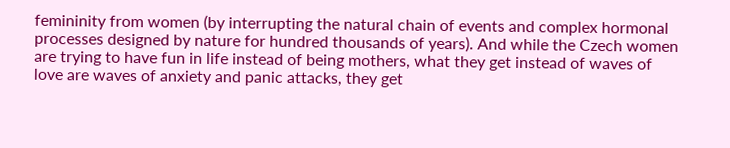femininity from women (by interrupting the natural chain of events and complex hormonal processes designed by nature for hundred thousands of years). And while the Czech women are trying to have fun in life instead of being mothers, what they get instead of waves of love are waves of anxiety and panic attacks, they get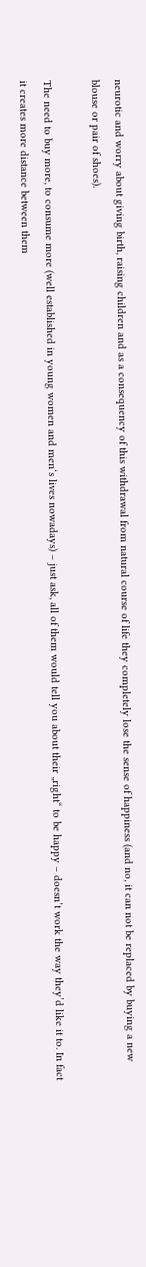neurotic and worry about giving birth, raising children and as a consequency of this withdrawal from natural course of life they completely lose the sense of happiness (and no, it can not be replaced by buying a new blouse or pair of shoes).

The need to buy more, to consume more (well established in young women and men‘s lives nowadays) – just ask, all of them would tell you about their „right“ to be happy – doesn’t work the way they’d like it to. In fact it creates more distance between them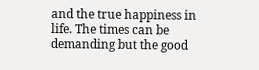and the true happiness in life. The times can be demanding but the good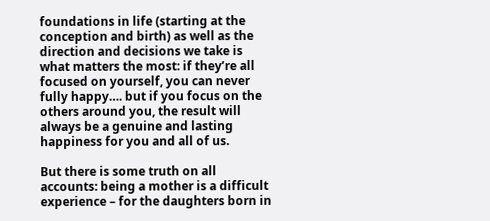foundations in life (starting at the conception and birth) as well as the direction and decisions we take is what matters the most: if they’re all focused on yourself, you can never fully happy…. but if you focus on the others around you, the result will always be a genuine and lasting happiness for you and all of us.

But there is some truth on all accounts: being a mother is a difficult experience – for the daughters born in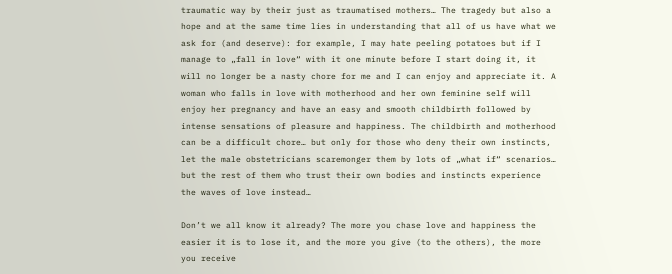traumatic way by their just as traumatised mothers… The tragedy but also a hope and at the same time lies in understanding that all of us have what we ask for (and deserve): for example, I may hate peeling potatoes but if I manage to „fall in love“ with it one minute before I start doing it, it will no longer be a nasty chore for me and I can enjoy and appreciate it. A woman who falls in love with motherhood and her own feminine self will enjoy her pregnancy and have an easy and smooth childbirth followed by intense sensations of pleasure and happiness. The childbirth and motherhood can be a difficult chore… but only for those who deny their own instincts, let the male obstetricians scaremonger them by lots of „what if“ scenarios… but the rest of them who trust their own bodies and instincts experience the waves of love instead…

Don’t we all know it already? The more you chase love and happiness the easier it is to lose it, and the more you give (to the others), the more you receive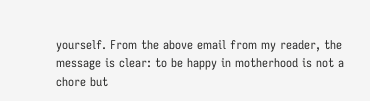yourself. From the above email from my reader, the message is clear: to be happy in motherhood is not a chore but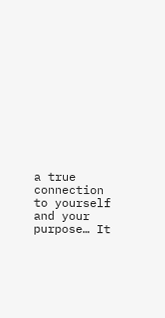a true connection to yourself and your purpose… It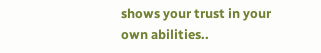shows your trust in your own abilities..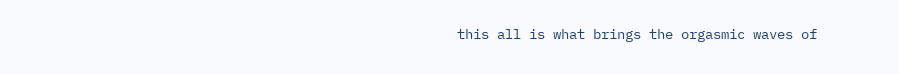this all is what brings the orgasmic waves of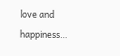love and happiness…